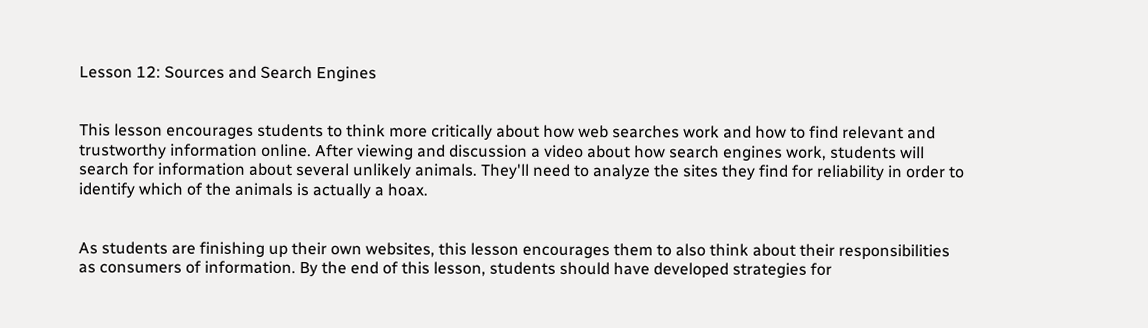Lesson 12: Sources and Search Engines


This lesson encourages students to think more critically about how web searches work and how to find relevant and trustworthy information online. After viewing and discussion a video about how search engines work, students will search for information about several unlikely animals. They'll need to analyze the sites they find for reliability in order to identify which of the animals is actually a hoax.


As students are finishing up their own websites, this lesson encourages them to also think about their responsibilities as consumers of information. By the end of this lesson, students should have developed strategies for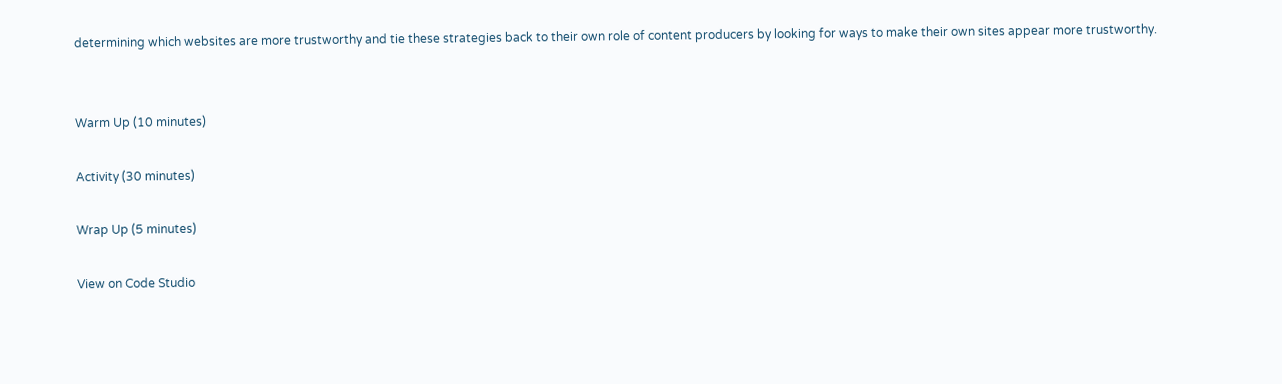determining which websites are more trustworthy and tie these strategies back to their own role of content producers by looking for ways to make their own sites appear more trustworthy.


Warm Up (10 minutes)

Activity (30 minutes)

Wrap Up (5 minutes)

View on Code Studio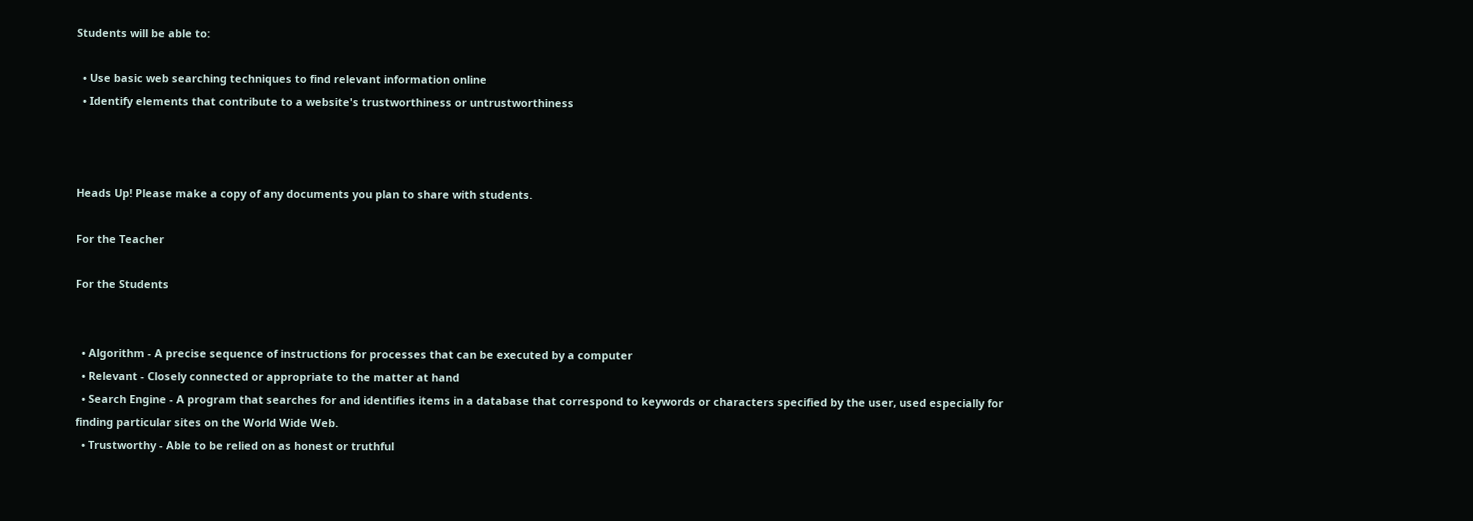Students will be able to:

  • Use basic web searching techniques to find relevant information online
  • Identify elements that contribute to a website's trustworthiness or untrustworthiness



Heads Up! Please make a copy of any documents you plan to share with students.

For the Teacher

For the Students


  • Algorithm - A precise sequence of instructions for processes that can be executed by a computer
  • Relevant - Closely connected or appropriate to the matter at hand
  • Search Engine - A program that searches for and identifies items in a database that correspond to keywords or characters specified by the user, used especially for finding particular sites on the World Wide Web.
  • Trustworthy - Able to be relied on as honest or truthful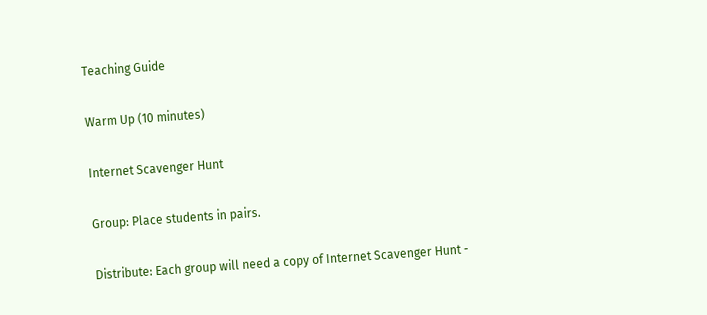Teaching Guide

Warm Up (10 minutes)

Internet Scavenger Hunt

Group: Place students in pairs.

Distribute: Each group will need a copy of Internet Scavenger Hunt -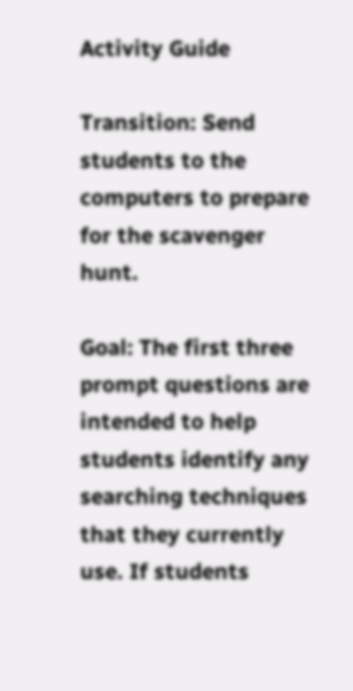Activity Guide

Transition: Send students to the computers to prepare for the scavenger hunt.

Goal: The first three prompt questions are intended to help students identify any searching techniques that they currently use. If students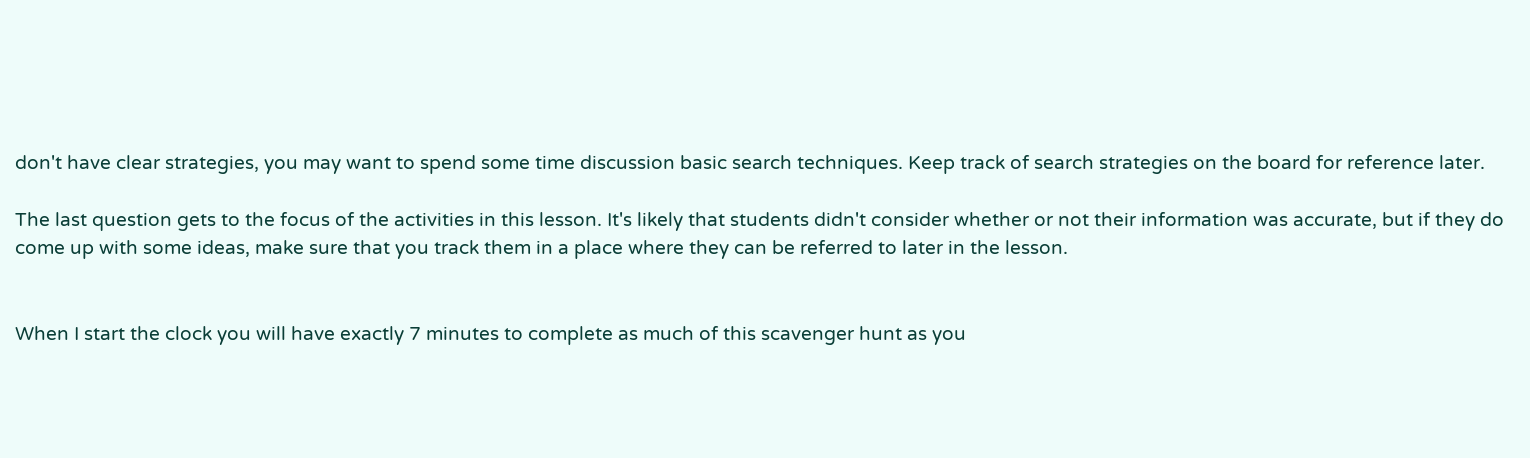don't have clear strategies, you may want to spend some time discussion basic search techniques. Keep track of search strategies on the board for reference later.

The last question gets to the focus of the activities in this lesson. It's likely that students didn't consider whether or not their information was accurate, but if they do come up with some ideas, make sure that you track them in a place where they can be referred to later in the lesson.


When I start the clock you will have exactly 7 minutes to complete as much of this scavenger hunt as you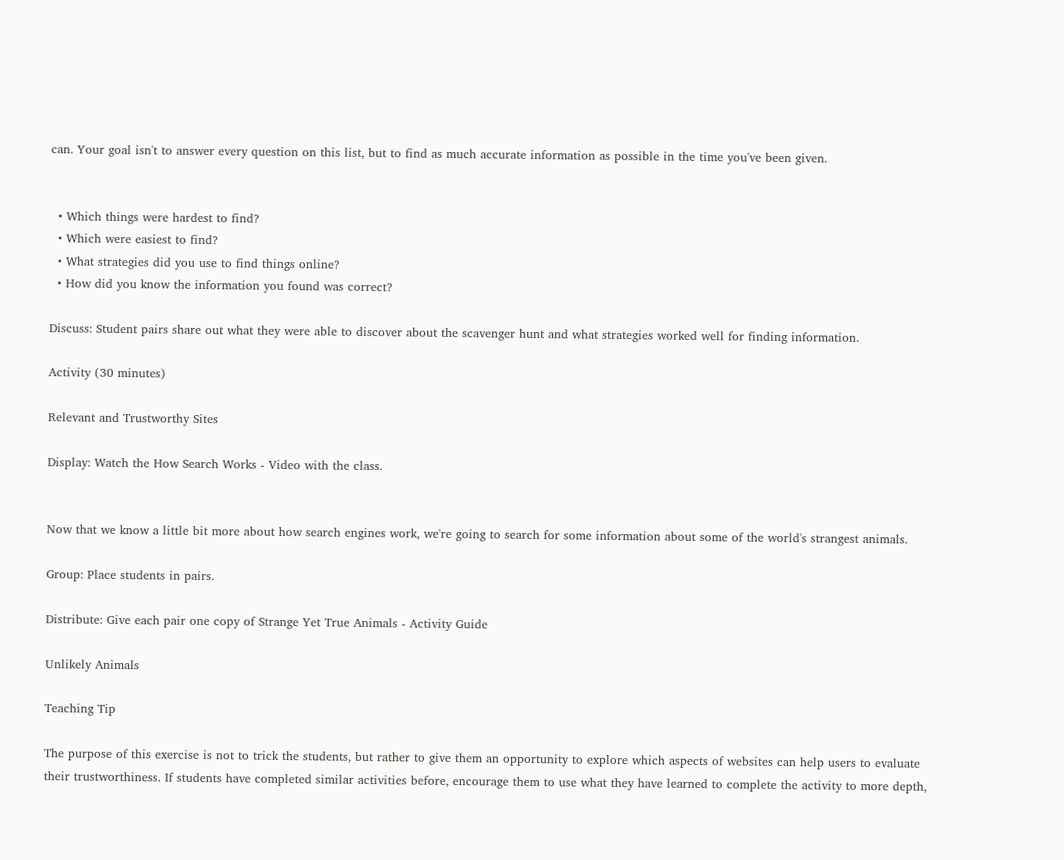can. Your goal isn't to answer every question on this list, but to find as much accurate information as possible in the time you've been given.


  • Which things were hardest to find?
  • Which were easiest to find?
  • What strategies did you use to find things online?
  • How did you know the information you found was correct?

Discuss: Student pairs share out what they were able to discover about the scavenger hunt and what strategies worked well for finding information.

Activity (30 minutes)

Relevant and Trustworthy Sites

Display: Watch the How Search Works - Video with the class.


Now that we know a little bit more about how search engines work, we're going to search for some information about some of the world's strangest animals.

Group: Place students in pairs.

Distribute: Give each pair one copy of Strange Yet True Animals - Activity Guide

Unlikely Animals

Teaching Tip

The purpose of this exercise is not to trick the students, but rather to give them an opportunity to explore which aspects of websites can help users to evaluate their trustworthiness. If students have completed similar activities before, encourage them to use what they have learned to complete the activity to more depth,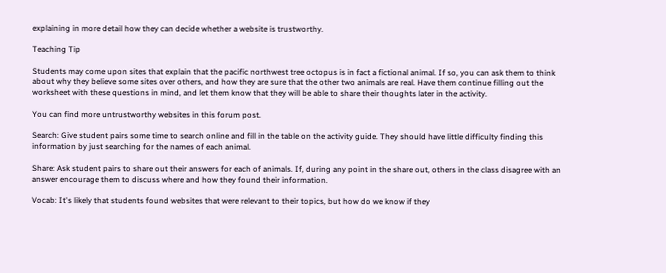explaining in more detail how they can decide whether a website is trustworthy.

Teaching Tip

Students may come upon sites that explain that the pacific northwest tree octopus is in fact a fictional animal. If so, you can ask them to think about why they believe some sites over others, and how they are sure that the other two animals are real. Have them continue filling out the worksheet with these questions in mind, and let them know that they will be able to share their thoughts later in the activity.

You can find more untrustworthy websites in this forum post.

Search: Give student pairs some time to search online and fill in the table on the activity guide. They should have little difficulty finding this information by just searching for the names of each animal.

Share: Ask student pairs to share out their answers for each of animals. If, during any point in the share out, others in the class disagree with an answer encourage them to discuss where and how they found their information.

Vocab: It's likely that students found websites that were relevant to their topics, but how do we know if they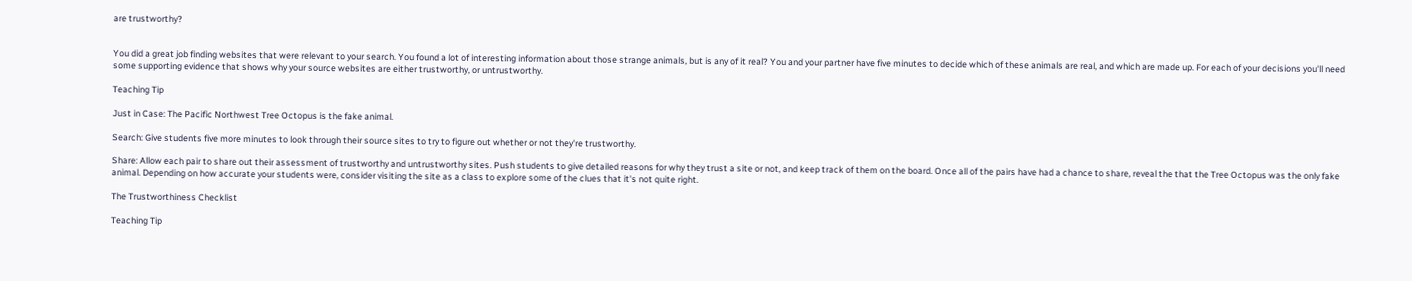are trustworthy?


You did a great job finding websites that were relevant to your search. You found a lot of interesting information about those strange animals, but is any of it real? You and your partner have five minutes to decide which of these animals are real, and which are made up. For each of your decisions you'll need some supporting evidence that shows why your source websites are either trustworthy, or untrustworthy.

Teaching Tip

Just in Case: The Pacific Northwest Tree Octopus is the fake animal.

Search: Give students five more minutes to look through their source sites to try to figure out whether or not they're trustworthy.

Share: Allow each pair to share out their assessment of trustworthy and untrustworthy sites. Push students to give detailed reasons for why they trust a site or not, and keep track of them on the board. Once all of the pairs have had a chance to share, reveal the that the Tree Octopus was the only fake animal. Depending on how accurate your students were, consider visiting the site as a class to explore some of the clues that it's not quite right.

The Trustworthiness Checklist

Teaching Tip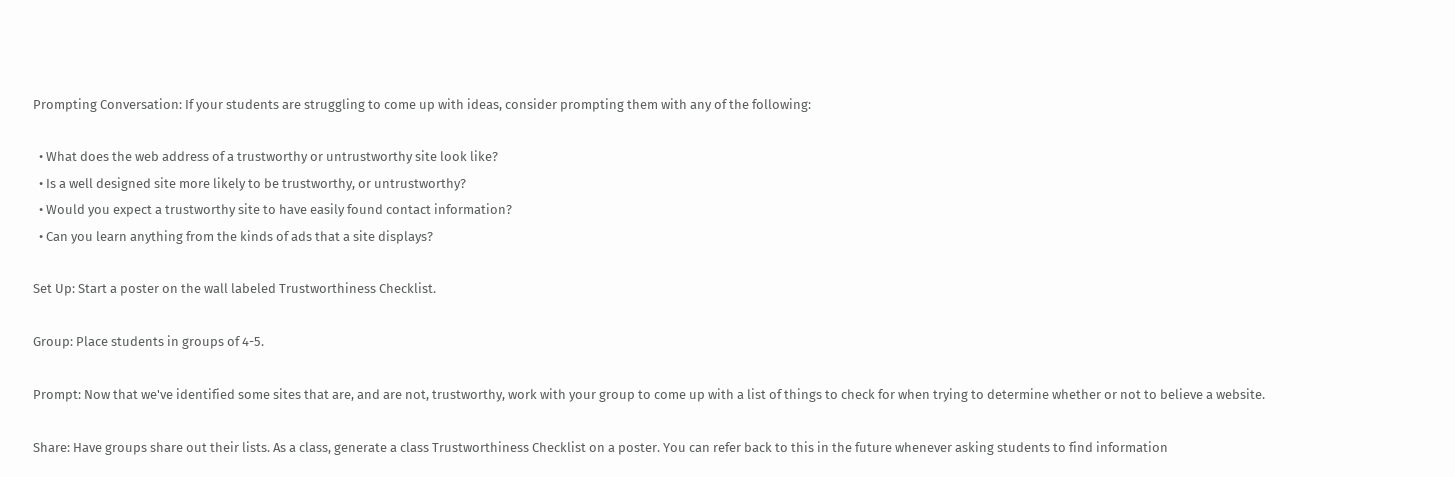Prompting Conversation: If your students are struggling to come up with ideas, consider prompting them with any of the following:

  • What does the web address of a trustworthy or untrustworthy site look like?
  • Is a well designed site more likely to be trustworthy, or untrustworthy?
  • Would you expect a trustworthy site to have easily found contact information?
  • Can you learn anything from the kinds of ads that a site displays?

Set Up: Start a poster on the wall labeled Trustworthiness Checklist.

Group: Place students in groups of 4-5.

Prompt: Now that we've identified some sites that are, and are not, trustworthy, work with your group to come up with a list of things to check for when trying to determine whether or not to believe a website.

Share: Have groups share out their lists. As a class, generate a class Trustworthiness Checklist on a poster. You can refer back to this in the future whenever asking students to find information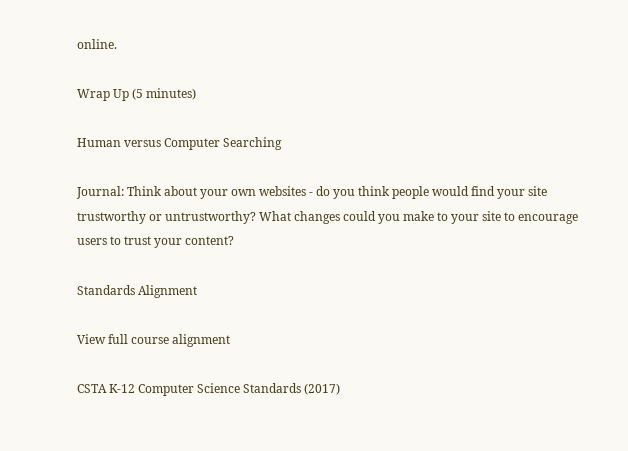online.

Wrap Up (5 minutes)

Human versus Computer Searching

Journal: Think about your own websites - do you think people would find your site trustworthy or untrustworthy? What changes could you make to your site to encourage users to trust your content?

Standards Alignment

View full course alignment

CSTA K-12 Computer Science Standards (2017)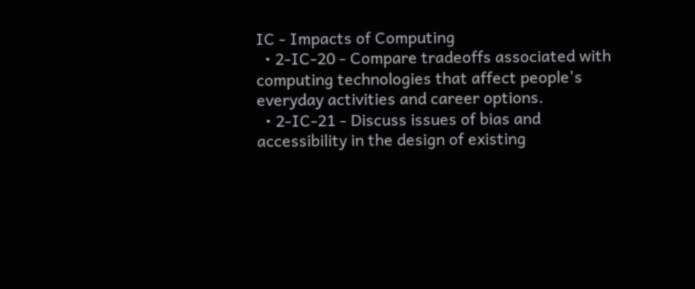IC - Impacts of Computing
  • 2-IC-20 - Compare tradeoffs associated with computing technologies that affect people's everyday activities and career options.
  • 2-IC-21 - Discuss issues of bias and accessibility in the design of existing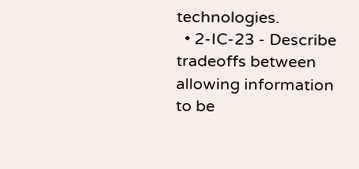technologies.
  • 2-IC-23 - Describe tradeoffs between allowing information to be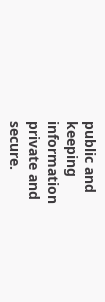public and keeping information private and secure.